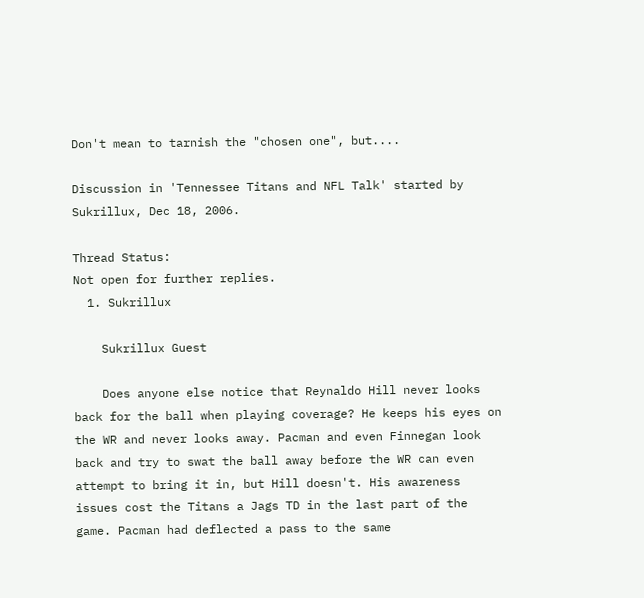Don't mean to tarnish the "chosen one", but....

Discussion in 'Tennessee Titans and NFL Talk' started by Sukrillux, Dec 18, 2006.

Thread Status:
Not open for further replies.
  1. Sukrillux

    Sukrillux Guest

    Does anyone else notice that Reynaldo Hill never looks back for the ball when playing coverage? He keeps his eyes on the WR and never looks away. Pacman and even Finnegan look back and try to swat the ball away before the WR can even attempt to bring it in, but Hill doesn't. His awareness issues cost the Titans a Jags TD in the last part of the game. Pacman had deflected a pass to the same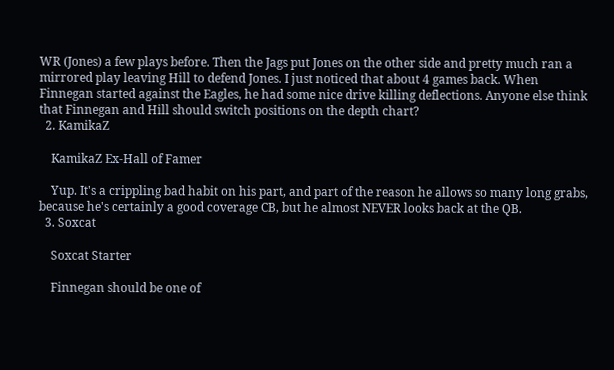WR (Jones) a few plays before. Then the Jags put Jones on the other side and pretty much ran a mirrored play leaving Hill to defend Jones. I just noticed that about 4 games back. When Finnegan started against the Eagles, he had some nice drive killing deflections. Anyone else think that Finnegan and Hill should switch positions on the depth chart?
  2. KamikaZ

    KamikaZ Ex-Hall of Famer

    Yup. It's a crippling bad habit on his part, and part of the reason he allows so many long grabs, because he's certainly a good coverage CB, but he almost NEVER looks back at the QB.
  3. Soxcat

    Soxcat Starter

    Finnegan should be one of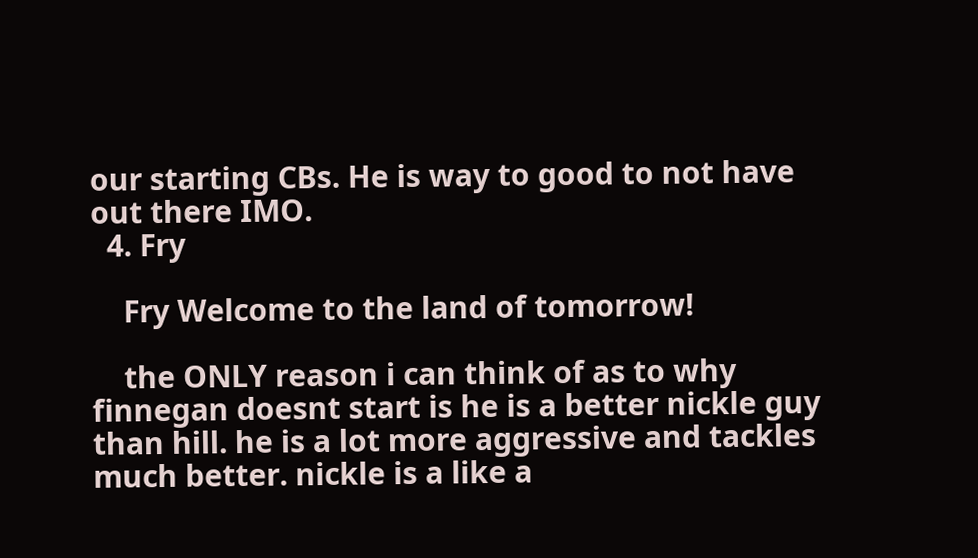our starting CBs. He is way to good to not have out there IMO.
  4. Fry

    Fry Welcome to the land of tomorrow!

    the ONLY reason i can think of as to why finnegan doesnt start is he is a better nickle guy than hill. he is a lot more aggressive and tackles much better. nickle is a like a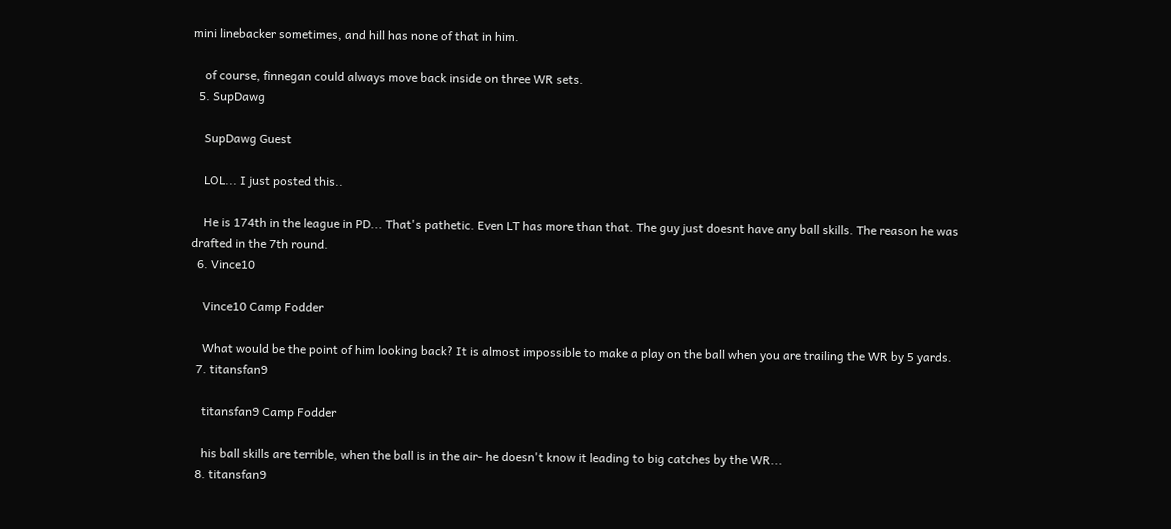mini linebacker sometimes, and hill has none of that in him.

    of course, finnegan could always move back inside on three WR sets.
  5. SupDawg

    SupDawg Guest

    LOL... I just posted this..

    He is 174th in the league in PD... That's pathetic. Even LT has more than that. The guy just doesnt have any ball skills. The reason he was drafted in the 7th round.
  6. Vince10

    Vince10 Camp Fodder

    What would be the point of him looking back? It is almost impossible to make a play on the ball when you are trailing the WR by 5 yards.
  7. titansfan9

    titansfan9 Camp Fodder

    his ball skills are terrible, when the ball is in the air- he doesn't know it leading to big catches by the WR...
  8. titansfan9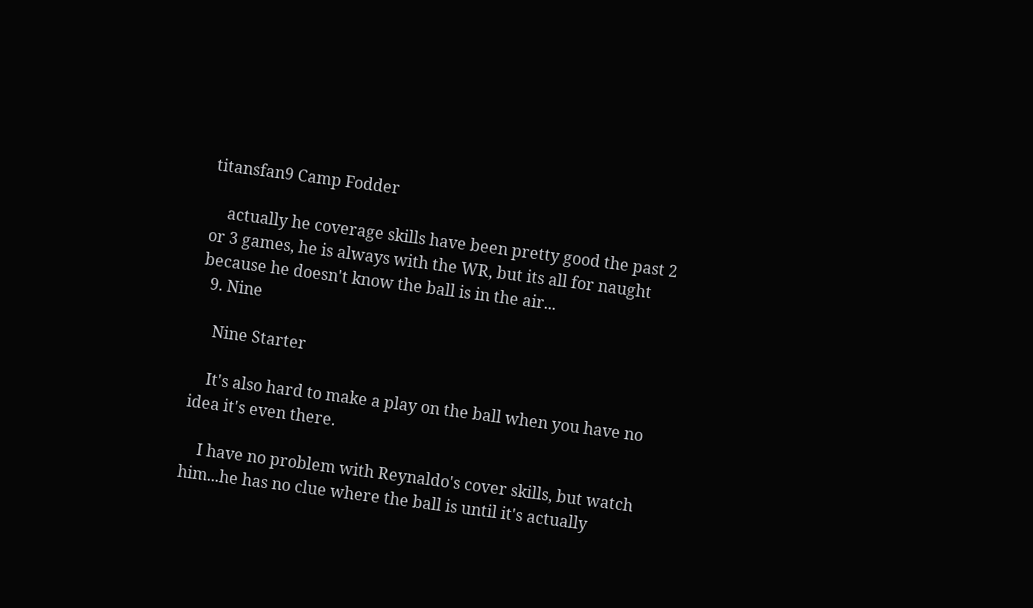titansfan9 Camp Fodder

    actually he coverage skills have been pretty good the past 2 or 3 games, he is always with the WR, but its all for naught because he doesn't know the ball is in the air...
  9. Nine

    Nine Starter

    It's also hard to make a play on the ball when you have no idea it's even there.

    I have no problem with Reynaldo's cover skills, but watch him...he has no clue where the ball is until it's actually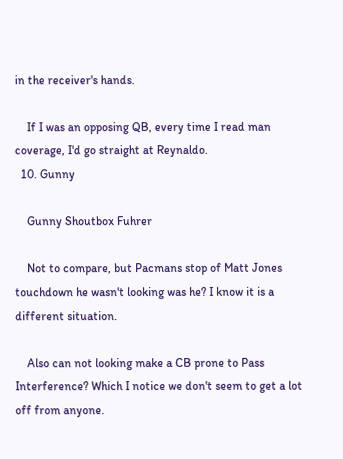in the receiver's hands.

    If I was an opposing QB, every time I read man coverage, I'd go straight at Reynaldo.
  10. Gunny

    Gunny Shoutbox Fuhrer

    Not to compare, but Pacmans stop of Matt Jones touchdown he wasn't looking was he? I know it is a different situation.

    Also can not looking make a CB prone to Pass Interference? Which I notice we don't seem to get a lot off from anyone.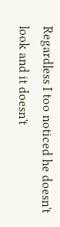Regardless I too noticed he doesn't look and it doesn't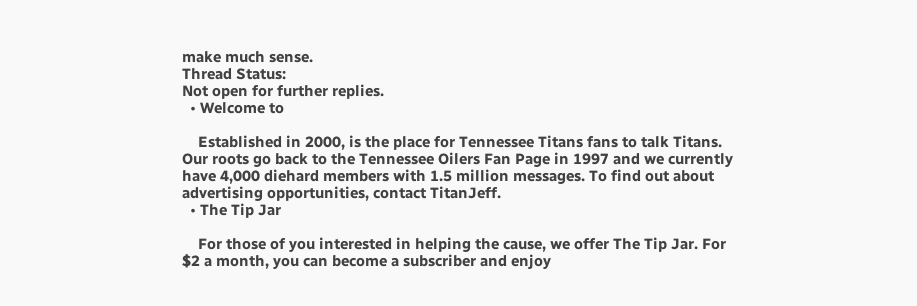make much sense.
Thread Status:
Not open for further replies.
  • Welcome to

    Established in 2000, is the place for Tennessee Titans fans to talk Titans. Our roots go back to the Tennessee Oilers Fan Page in 1997 and we currently have 4,000 diehard members with 1.5 million messages. To find out about advertising opportunities, contact TitanJeff.
  • The Tip Jar

    For those of you interested in helping the cause, we offer The Tip Jar. For $2 a month, you can become a subscriber and enjoy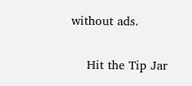without ads.

    Hit the Tip Jar